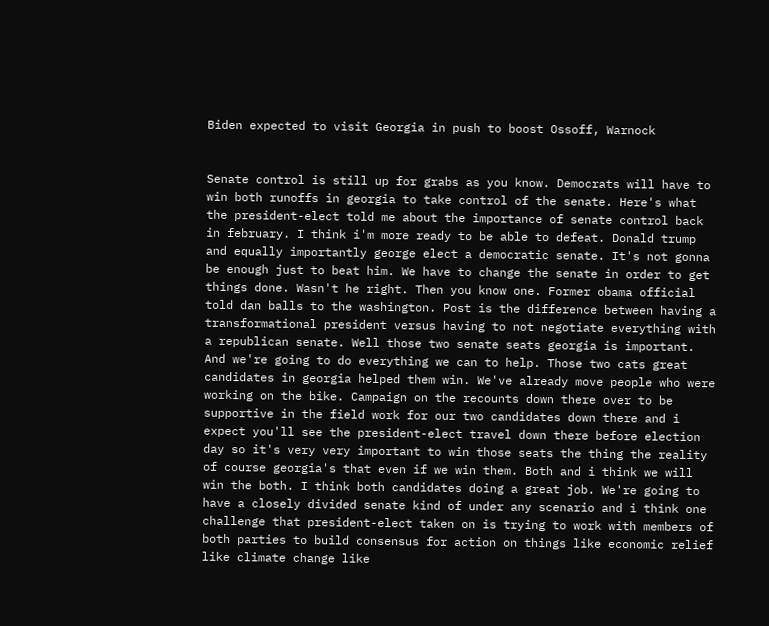Biden expected to visit Georgia in push to boost Ossoff, Warnock


Senate control is still up for grabs as you know. Democrats will have to win both runoffs in georgia to take control of the senate. Here's what the president-elect told me about the importance of senate control back in february. I think i'm more ready to be able to defeat. Donald trump and equally importantly george elect a democratic senate. It's not gonna be enough just to beat him. We have to change the senate in order to get things done. Wasn't he right. Then you know one. Former obama official told dan balls to the washington. Post is the difference between having a transformational president versus having to not negotiate everything with a republican senate. Well those two senate seats georgia is important. And we're going to do everything we can to help. Those two cats great candidates in georgia helped them win. We've already move people who were working on the bike. Campaign on the recounts down there over to be supportive in the field work for our two candidates down there and i expect you'll see the president-elect travel down there before election day so it's very very important to win those seats the thing the reality of course georgia's that even if we win them. Both and i think we will win the both. I think both candidates doing a great job. We're going to have a closely divided senate kind of under any scenario and i think one challenge that president-elect taken on is trying to work with members of both parties to build consensus for action on things like economic relief like climate change like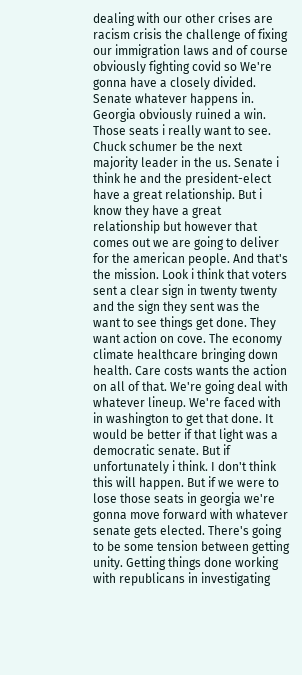dealing with our other crises are racism crisis the challenge of fixing our immigration laws and of course obviously fighting covid so We're gonna have a closely divided. Senate whatever happens in. Georgia obviously ruined a win. Those seats i really want to see. Chuck schumer be the next majority leader in the us. Senate i think he and the president-elect have a great relationship. But i know they have a great relationship but however that comes out we are going to deliver for the american people. And that's the mission. Look i think that voters sent a clear sign in twenty twenty and the sign they sent was the want to see things get done. They want action on cove. The economy climate healthcare bringing down health. Care costs wants the action on all of that. We're going deal with whatever lineup. We're faced with in washington to get that done. It would be better if that light was a democratic senate. But if unfortunately i think. I don't think this will happen. But if we were to lose those seats in georgia we're gonna move forward with whatever senate gets elected. There's going to be some tension between getting unity. Getting things done working with republicans in investigating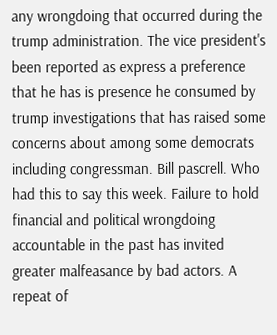any wrongdoing that occurred during the trump administration. The vice president's been reported as express a preference that he has is presence he consumed by trump investigations that has raised some concerns about among some democrats including congressman. Bill pascrell. Who had this to say this week. Failure to hold financial and political wrongdoing accountable in the past has invited greater malfeasance by bad actors. A repeat of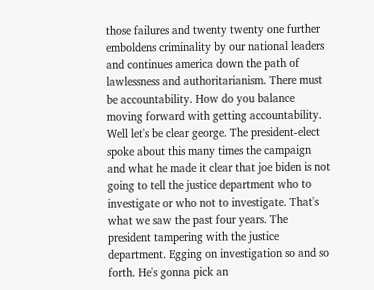those failures and twenty twenty one further emboldens criminality by our national leaders and continues america down the path of lawlessness and authoritarianism. There must be accountability. How do you balance moving forward with getting accountability. Well let's be clear george. The president-elect spoke about this many times the campaign and what he made it clear that joe biden is not going to tell the justice department who to investigate or who not to investigate. That's what we saw the past four years. The president tampering with the justice department. Egging on investigation so and so forth. He's gonna pick an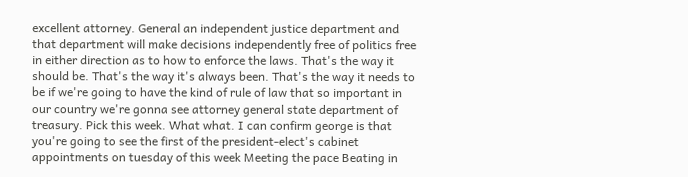excellent attorney. General an independent justice department and that department will make decisions independently free of politics free in either direction as to how to enforce the laws. That's the way it should be. That's the way it's always been. That's the way it needs to be if we're going to have the kind of rule of law that so important in our country we're gonna see attorney general state department of treasury. Pick this week. What what. I can confirm george is that you're going to see the first of the president-elect's cabinet appointments on tuesday of this week Meeting the pace Beating in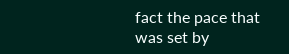fact the pace that was set by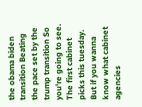the obama biden transition Beating the pace set by the trump transition So you're going to see. The first cabinet picks this tuesday. But if you wanna know what cabinet agencies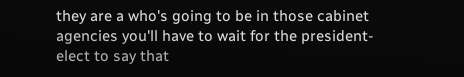they are a who's going to be in those cabinet agencies you'll have to wait for the president-elect to say that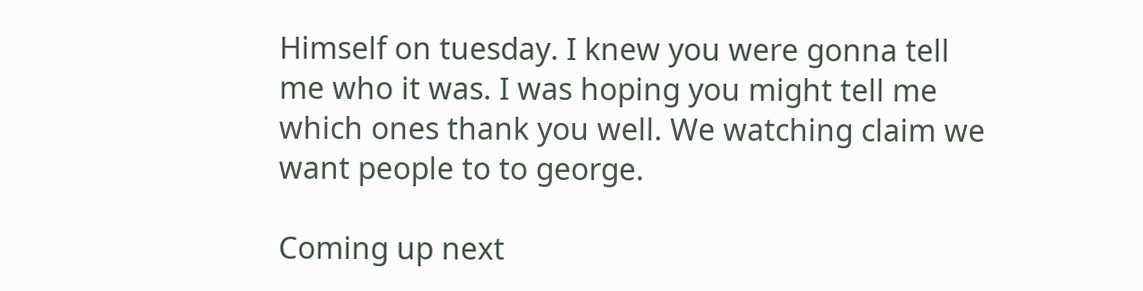Himself on tuesday. I knew you were gonna tell me who it was. I was hoping you might tell me which ones thank you well. We watching claim we want people to to george.

Coming up next